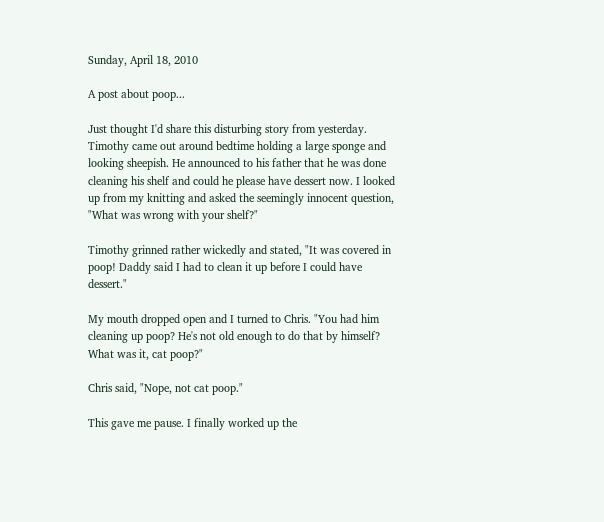Sunday, April 18, 2010

A post about poop...

Just thought I'd share this disturbing story from yesterday. Timothy came out around bedtime holding a large sponge and looking sheepish. He announced to his father that he was done cleaning his shelf and could he please have dessert now. I looked up from my knitting and asked the seemingly innocent question, "What was wrong with your shelf?"

Timothy grinned rather wickedly and stated, "It was covered in poop! Daddy said I had to clean it up before I could have dessert."

My mouth dropped open and I turned to Chris. "You had him cleaning up poop? He's not old enough to do that by himself? What was it, cat poop?"

Chris said, "Nope, not cat poop."

This gave me pause. I finally worked up the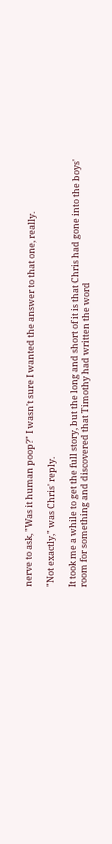nerve to ask, "Was it human poop?" I wasn't sure I wanted the answer to that one, really.

"Not exactly," was Chris' reply.

It took me a while to get the full story, but the long and short of it is that Chris had gone into the boys' room for something and discovered that Timothy had written the word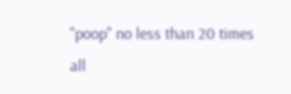"poop" no less than 20 times all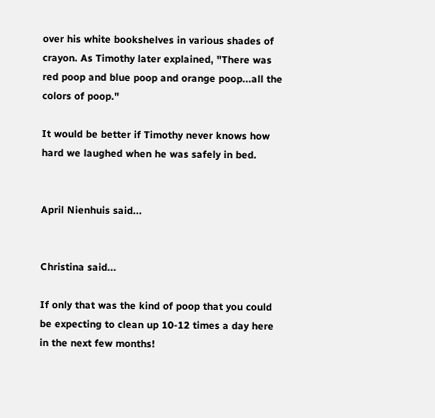over his white bookshelves in various shades of crayon. As Timothy later explained, "There was red poop and blue poop and orange poop...all the colors of poop."

It would be better if Timothy never knows how hard we laughed when he was safely in bed.


April Nienhuis said...


Christina said...

If only that was the kind of poop that you could be expecting to clean up 10-12 times a day here in the next few months!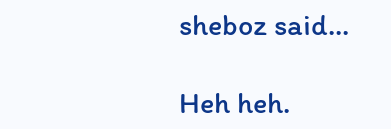sheboz said...

Heh heh.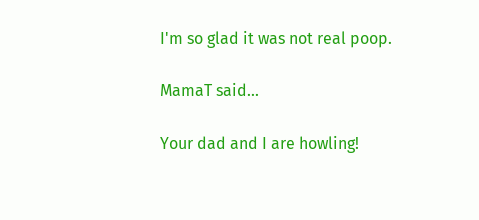I'm so glad it was not real poop.

MamaT said...

Your dad and I are howling!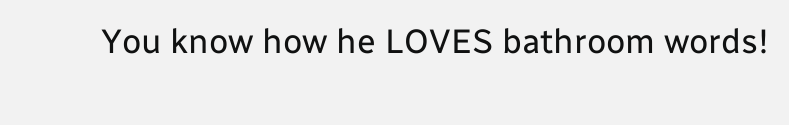You know how he LOVES bathroom words!